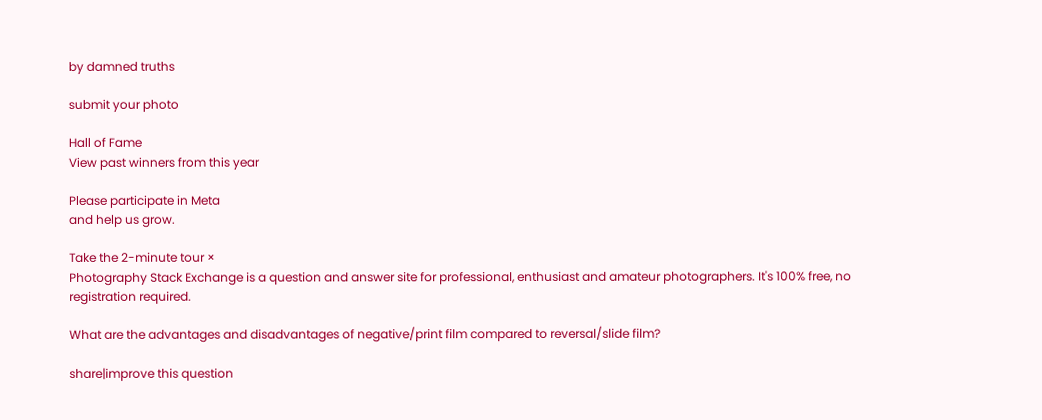by damned truths

submit your photo

Hall of Fame
View past winners from this year

Please participate in Meta
and help us grow.

Take the 2-minute tour ×
Photography Stack Exchange is a question and answer site for professional, enthusiast and amateur photographers. It's 100% free, no registration required.

What are the advantages and disadvantages of negative/print film compared to reversal/slide film?

share|improve this question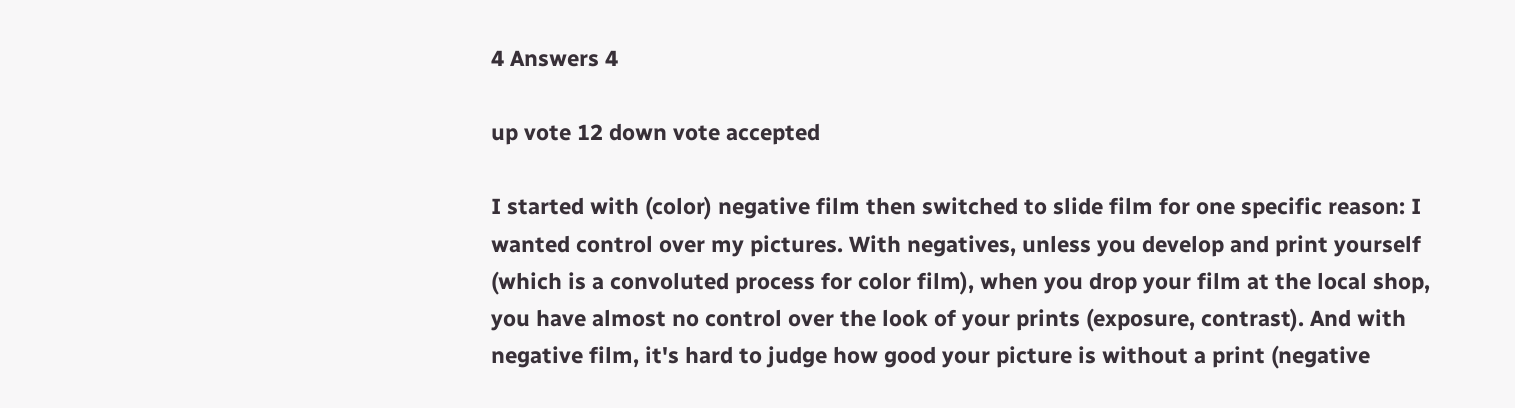4 Answers 4

up vote 12 down vote accepted

I started with (color) negative film then switched to slide film for one specific reason: I wanted control over my pictures. With negatives, unless you develop and print yourself (which is a convoluted process for color film), when you drop your film at the local shop, you have almost no control over the look of your prints (exposure, contrast). And with negative film, it's hard to judge how good your picture is without a print (negative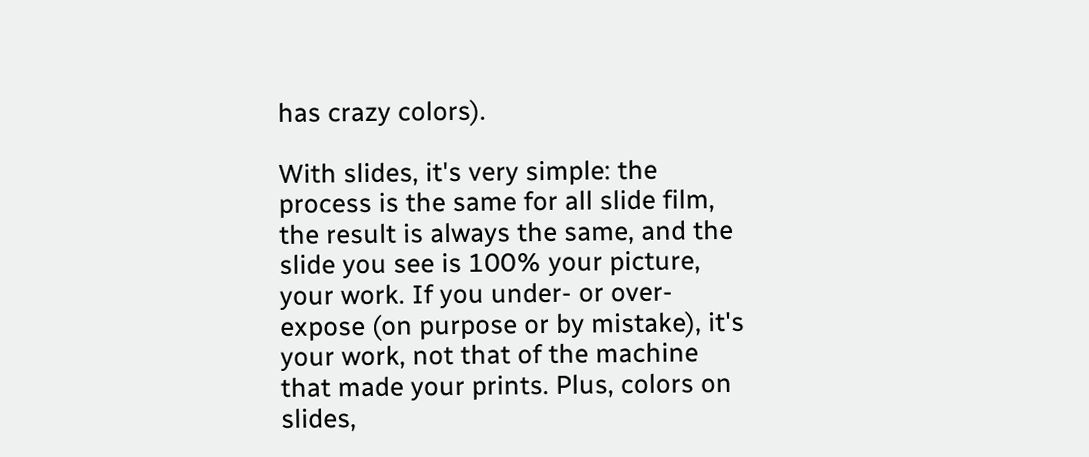has crazy colors).

With slides, it's very simple: the process is the same for all slide film, the result is always the same, and the slide you see is 100% your picture, your work. If you under- or over-expose (on purpose or by mistake), it's your work, not that of the machine that made your prints. Plus, colors on slides,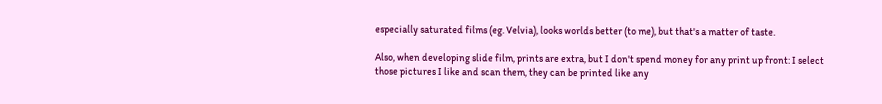especially saturated films (eg. Velvia), looks worlds better (to me), but that's a matter of taste.

Also, when developing slide film, prints are extra, but I don't spend money for any print up front: I select those pictures I like and scan them, they can be printed like any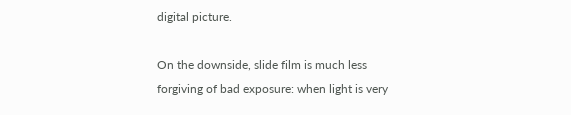digital picture.

On the downside, slide film is much less forgiving of bad exposure: when light is very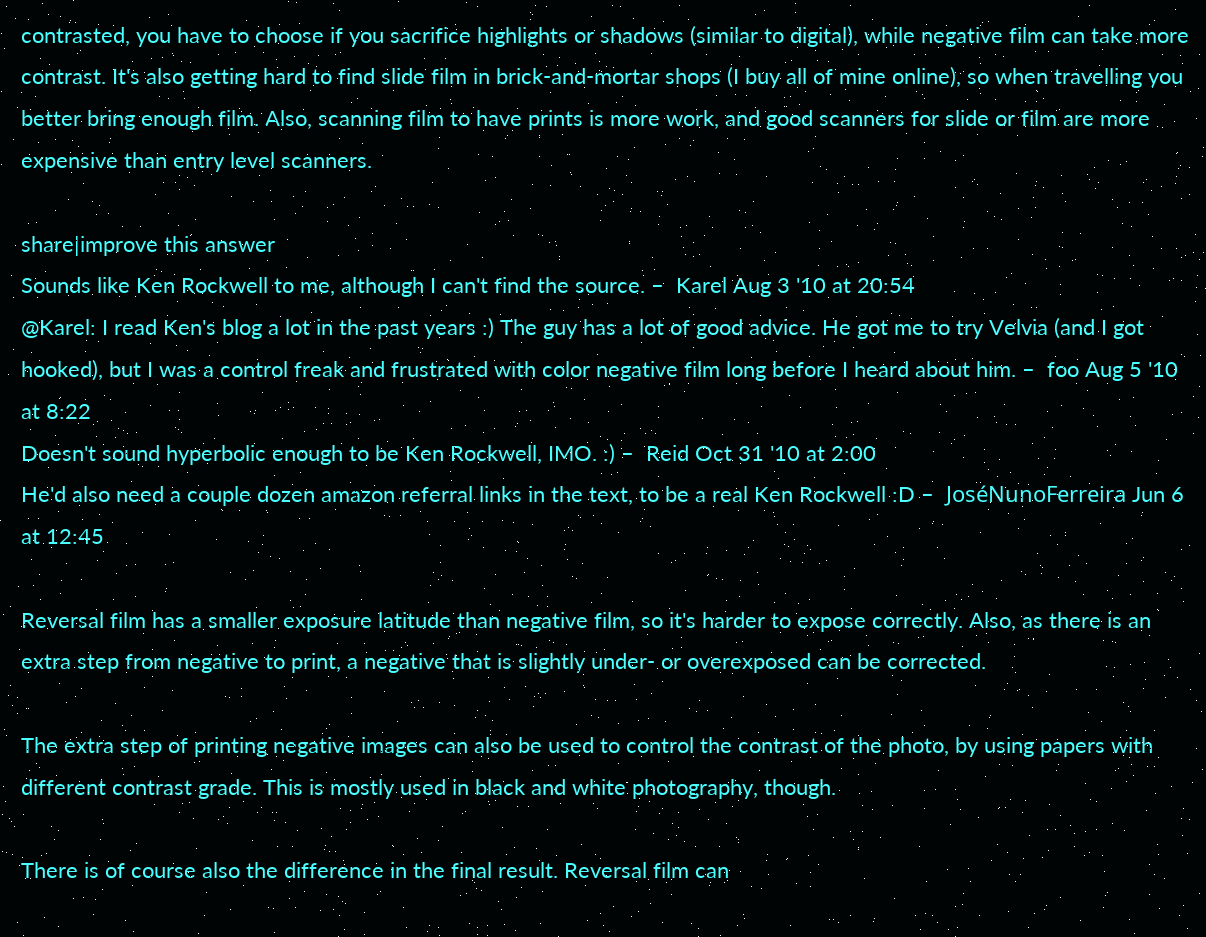contrasted, you have to choose if you sacrifice highlights or shadows (similar to digital), while negative film can take more contrast. It's also getting hard to find slide film in brick-and-mortar shops (I buy all of mine online), so when travelling you better bring enough film. Also, scanning film to have prints is more work, and good scanners for slide or film are more expensive than entry level scanners.

share|improve this answer
Sounds like Ken Rockwell to me, although I can't find the source. –  Karel Aug 3 '10 at 20:54
@Karel: I read Ken's blog a lot in the past years :) The guy has a lot of good advice. He got me to try Velvia (and I got hooked), but I was a control freak and frustrated with color negative film long before I heard about him. –  foo Aug 5 '10 at 8:22
Doesn't sound hyperbolic enough to be Ken Rockwell, IMO. :) –  Reid Oct 31 '10 at 2:00
He'd also need a couple dozen amazon referral links in the text, to be a real Ken Rockwell :D –  JoséNunoFerreira Jun 6 at 12:45

Reversal film has a smaller exposure latitude than negative film, so it's harder to expose correctly. Also, as there is an extra step from negative to print, a negative that is slightly under- or overexposed can be corrected.

The extra step of printing negative images can also be used to control the contrast of the photo, by using papers with different contrast grade. This is mostly used in black and white photography, though.

There is of course also the difference in the final result. Reversal film can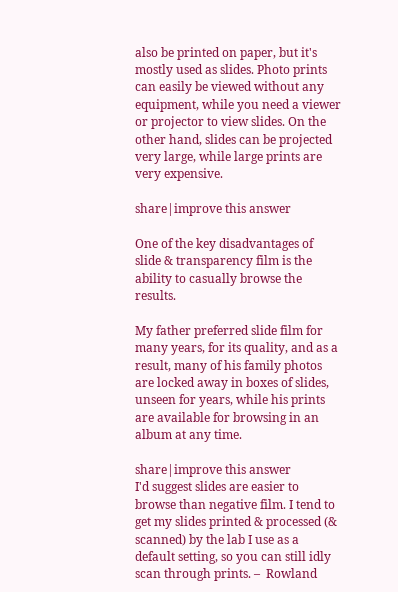also be printed on paper, but it's mostly used as slides. Photo prints can easily be viewed without any equipment, while you need a viewer or projector to view slides. On the other hand, slides can be projected very large, while large prints are very expensive.

share|improve this answer

One of the key disadvantages of slide & transparency film is the ability to casually browse the results.

My father preferred slide film for many years, for its quality, and as a result, many of his family photos are locked away in boxes of slides, unseen for years, while his prints are available for browsing in an album at any time.

share|improve this answer
I'd suggest slides are easier to browse than negative film. I tend to get my slides printed & processed (& scanned) by the lab I use as a default setting, so you can still idly scan through prints. –  Rowland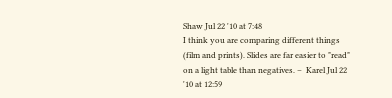Shaw Jul 22 '10 at 7:48
I think you are comparing different things (film and prints). Slides are far easier to "read" on a light table than negatives. –  Karel Jul 22 '10 at 12:59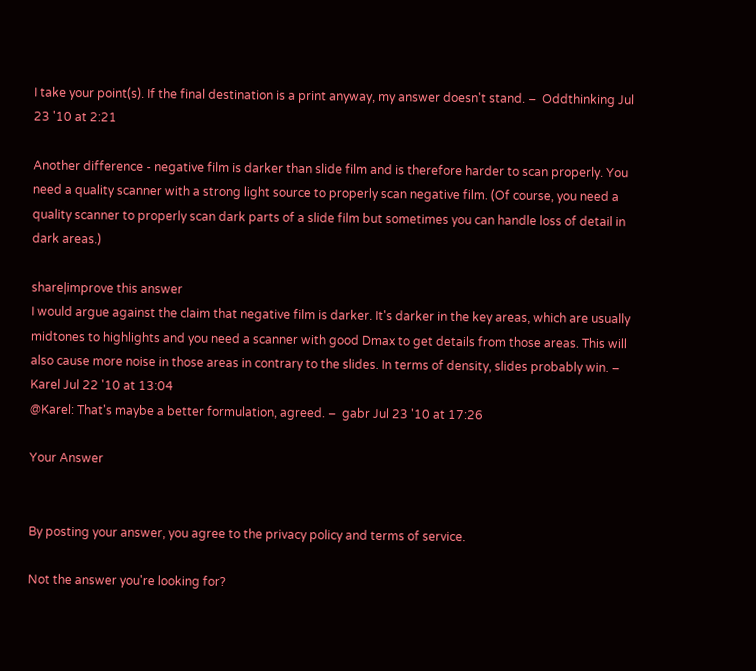I take your point(s). If the final destination is a print anyway, my answer doesn't stand. –  Oddthinking Jul 23 '10 at 2:21

Another difference - negative film is darker than slide film and is therefore harder to scan properly. You need a quality scanner with a strong light source to properly scan negative film. (Of course, you need a quality scanner to properly scan dark parts of a slide film but sometimes you can handle loss of detail in dark areas.)

share|improve this answer
I would argue against the claim that negative film is darker. It's darker in the key areas, which are usually midtones to highlights and you need a scanner with good Dmax to get details from those areas. This will also cause more noise in those areas in contrary to the slides. In terms of density, slides probably win. –  Karel Jul 22 '10 at 13:04
@Karel: That's maybe a better formulation, agreed. –  gabr Jul 23 '10 at 17:26

Your Answer


By posting your answer, you agree to the privacy policy and terms of service.

Not the answer you're looking for?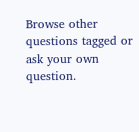Browse other questions tagged or ask your own question.